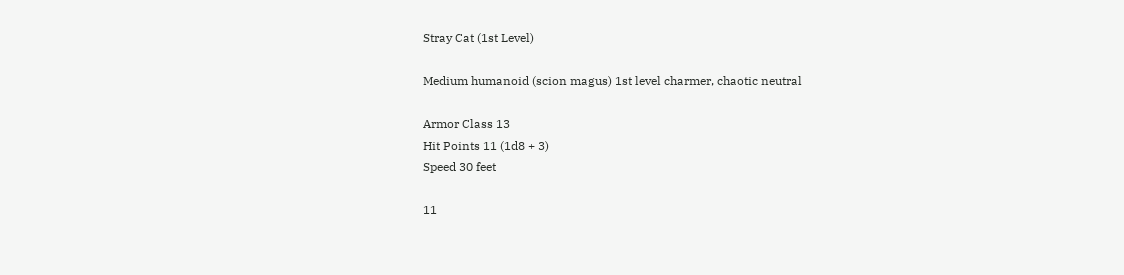Stray Cat (1st Level)

Medium humanoid (scion magus) 1st level charmer, chaotic neutral

Armor Class 13
Hit Points 11 (1d8 + 3)
Speed 30 feet

11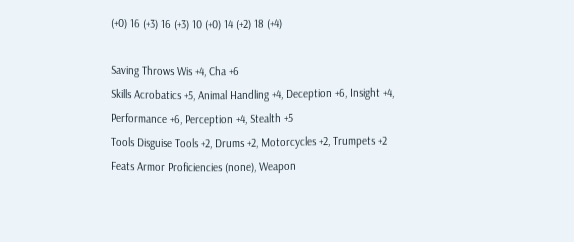(+0) 16 (+3) 16 (+3) 10 (+0) 14 (+2) 18 (+4)

Saving Throws Wis +4, Cha +6
Skills Acrobatics +5, Animal Handling +4, Deception +6, Insight +4, Performance +6, Perception +4, Stealth +5
Tools Disguise Tools +2, Drums +2, Motorcycles +2, Trumpets +2
Feats Armor Proficiencies (none), Weapon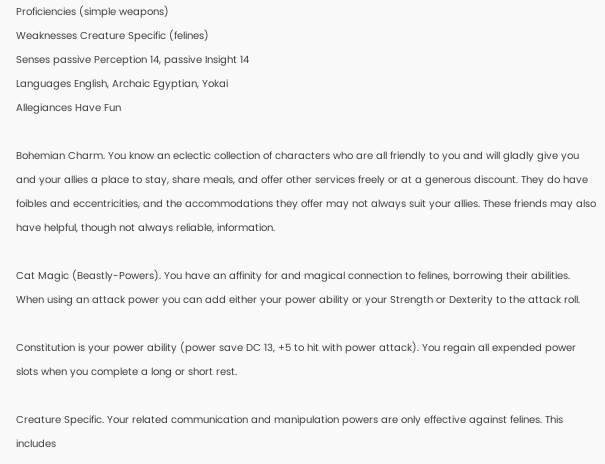Proficiencies (simple weapons)
Weaknesses Creature Specific (felines)
Senses passive Perception 14, passive Insight 14
Languages English, Archaic Egyptian, Yokai
Allegiances Have Fun

Bohemian Charm. You know an eclectic collection of characters who are all friendly to you and will gladly give you and your allies a place to stay, share meals, and offer other services freely or at a generous discount. They do have foibles and eccentricities, and the accommodations they offer may not always suit your allies. These friends may also have helpful, though not always reliable, information.

Cat Magic (Beastly-Powers). You have an affinity for and magical connection to felines, borrowing their abilities. When using an attack power you can add either your power ability or your Strength or Dexterity to the attack roll.

Constitution is your power ability (power save DC 13, +5 to hit with power attack). You regain all expended power slots when you complete a long or short rest.

Creature Specific. Your related communication and manipulation powers are only effective against felines. This includes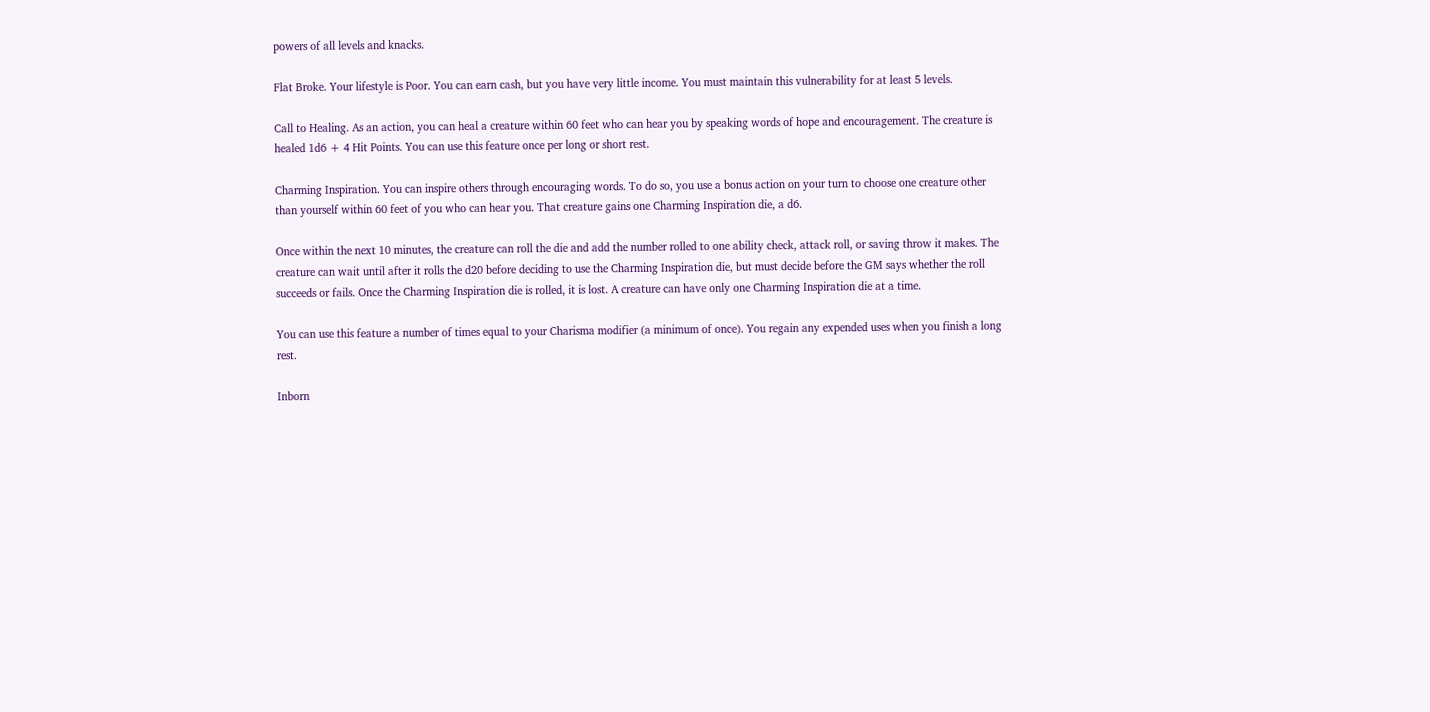powers of all levels and knacks.

Flat Broke. Your lifestyle is Poor. You can earn cash, but you have very little income. You must maintain this vulnerability for at least 5 levels.

Call to Healing. As an action, you can heal a creature within 60 feet who can hear you by speaking words of hope and encouragement. The creature is healed 1d6 + 4 Hit Points. You can use this feature once per long or short rest.

Charming Inspiration. You can inspire others through encouraging words. To do so, you use a bonus action on your turn to choose one creature other than yourself within 60 feet of you who can hear you. That creature gains one Charming Inspiration die, a d6.

Once within the next 10 minutes, the creature can roll the die and add the number rolled to one ability check, attack roll, or saving throw it makes. The creature can wait until after it rolls the d20 before deciding to use the Charming Inspiration die, but must decide before the GM says whether the roll succeeds or fails. Once the Charming Inspiration die is rolled, it is lost. A creature can have only one Charming Inspiration die at a time.

You can use this feature a number of times equal to your Charisma modifier (a minimum of once). You regain any expended uses when you finish a long rest.

Inborn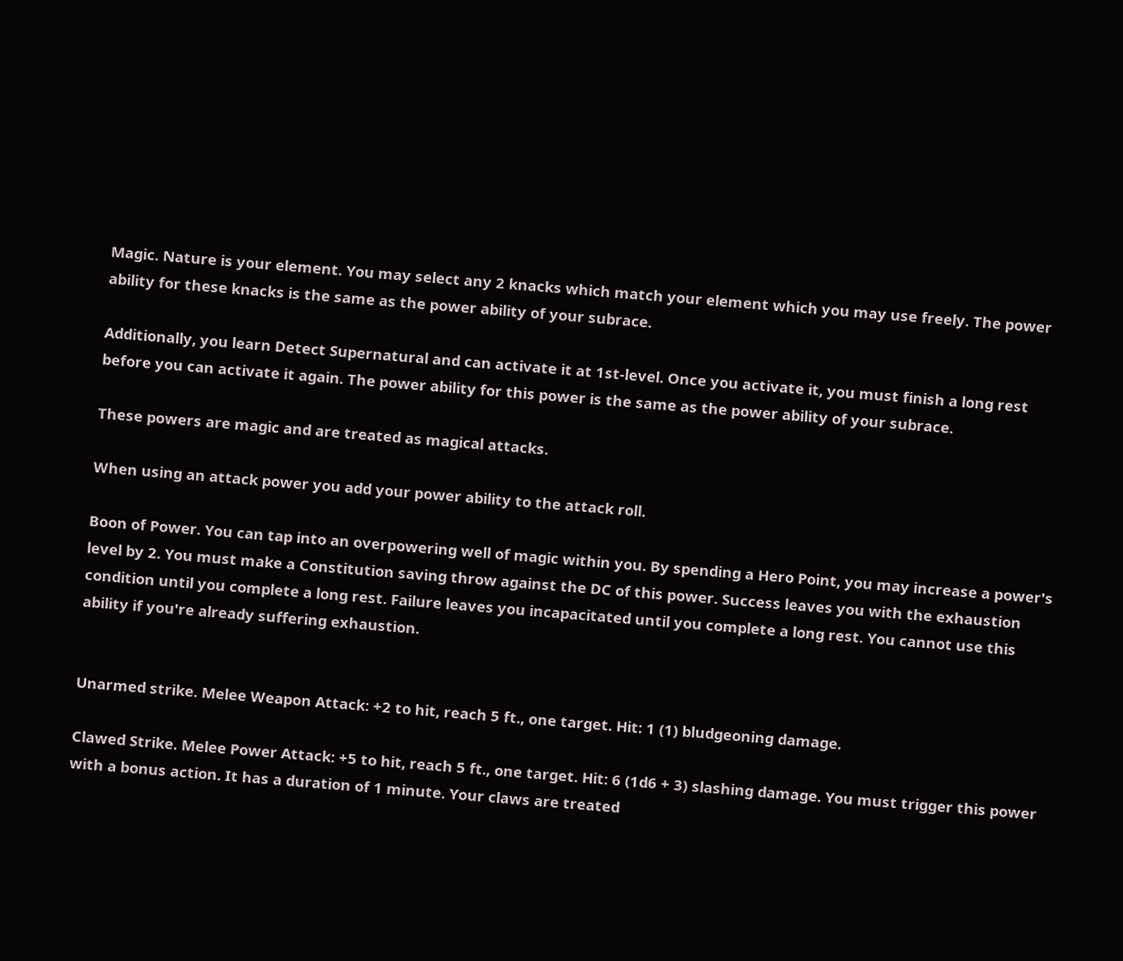Magic. Nature is your element. You may select any 2 knacks which match your element which you may use freely. The power ability for these knacks is the same as the power ability of your subrace.

Additionally, you learn Detect Supernatural and can activate it at 1st-level. Once you activate it, you must finish a long rest before you can activate it again. The power ability for this power is the same as the power ability of your subrace.

These powers are magic and are treated as magical attacks.

When using an attack power you add your power ability to the attack roll.

Boon of Power. You can tap into an overpowering well of magic within you. By spending a Hero Point, you may increase a power's level by 2. You must make a Constitution saving throw against the DC of this power. Success leaves you with the exhaustion condition until you complete a long rest. Failure leaves you incapacitated until you complete a long rest. You cannot use this ability if you're already suffering exhaustion.


Unarmed strike. Melee Weapon Attack: +2 to hit, reach 5 ft., one target. Hit: 1 (1) bludgeoning damage.

Clawed Strike. Melee Power Attack: +5 to hit, reach 5 ft., one target. Hit: 6 (1d6 + 3) slashing damage. You must trigger this power with a bonus action. It has a duration of 1 minute. Your claws are treated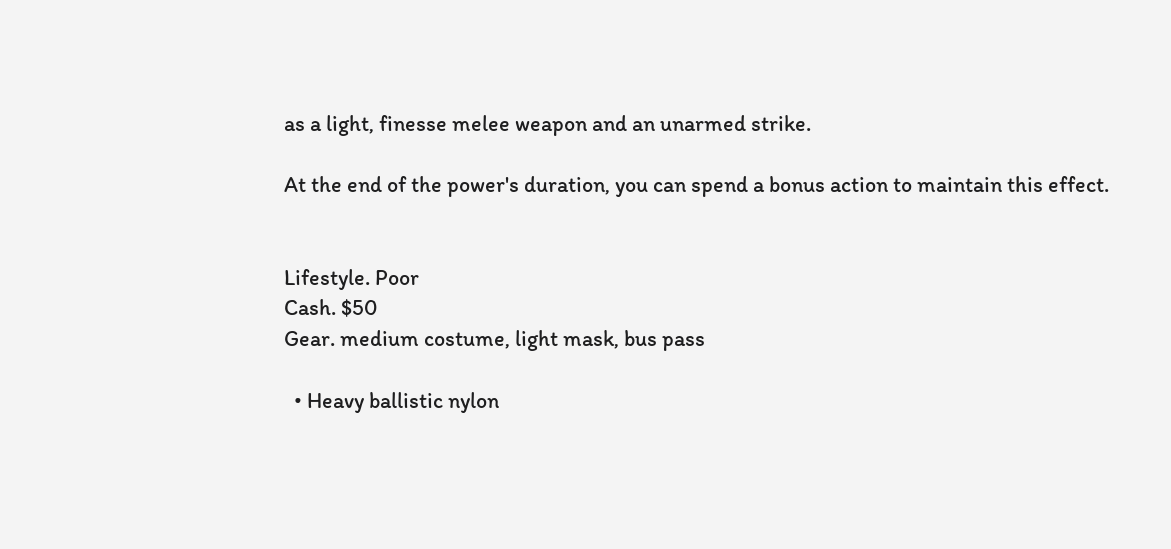as a light, finesse melee weapon and an unarmed strike.

At the end of the power's duration, you can spend a bonus action to maintain this effect.


Lifestyle. Poor
Cash. $50
Gear. medium costume, light mask, bus pass

  • Heavy ballistic nylon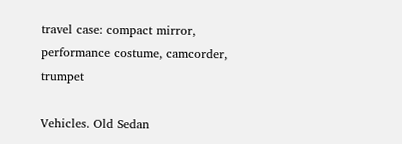travel case: compact mirror, performance costume, camcorder, trumpet

Vehicles. Old Sedan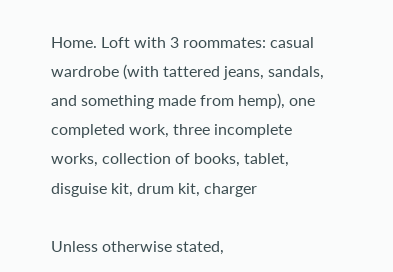Home. Loft with 3 roommates: casual wardrobe (with tattered jeans, sandals, and something made from hemp), one completed work, three incomplete works, collection of books, tablet, disguise kit, drum kit, charger

Unless otherwise stated,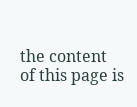the content of this page is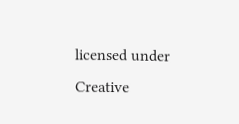licensed under Creative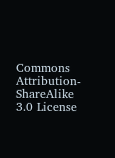Commons Attribution-ShareAlike 3.0 License